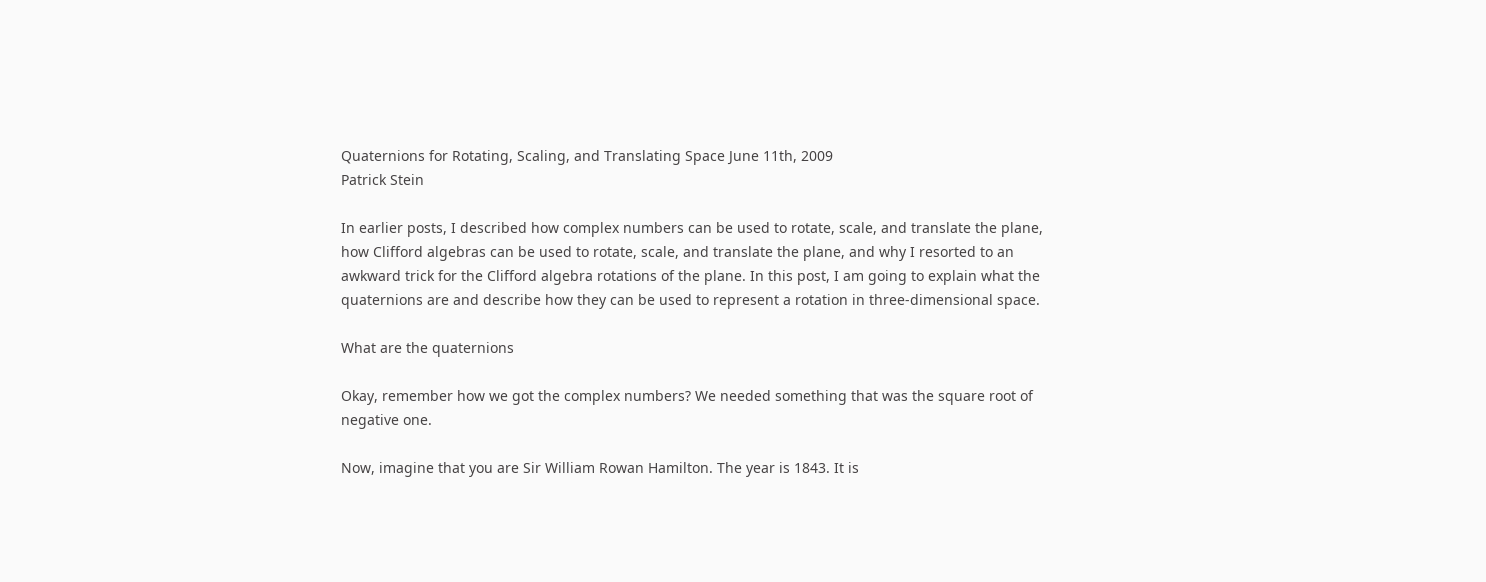Quaternions for Rotating, Scaling, and Translating Space June 11th, 2009
Patrick Stein

In earlier posts, I described how complex numbers can be used to rotate, scale, and translate the plane, how Clifford algebras can be used to rotate, scale, and translate the plane, and why I resorted to an awkward trick for the Clifford algebra rotations of the plane. In this post, I am going to explain what the quaternions are and describe how they can be used to represent a rotation in three-dimensional space.

What are the quaternions

Okay, remember how we got the complex numbers? We needed something that was the square root of negative one.

Now, imagine that you are Sir William Rowan Hamilton. The year is 1843. It is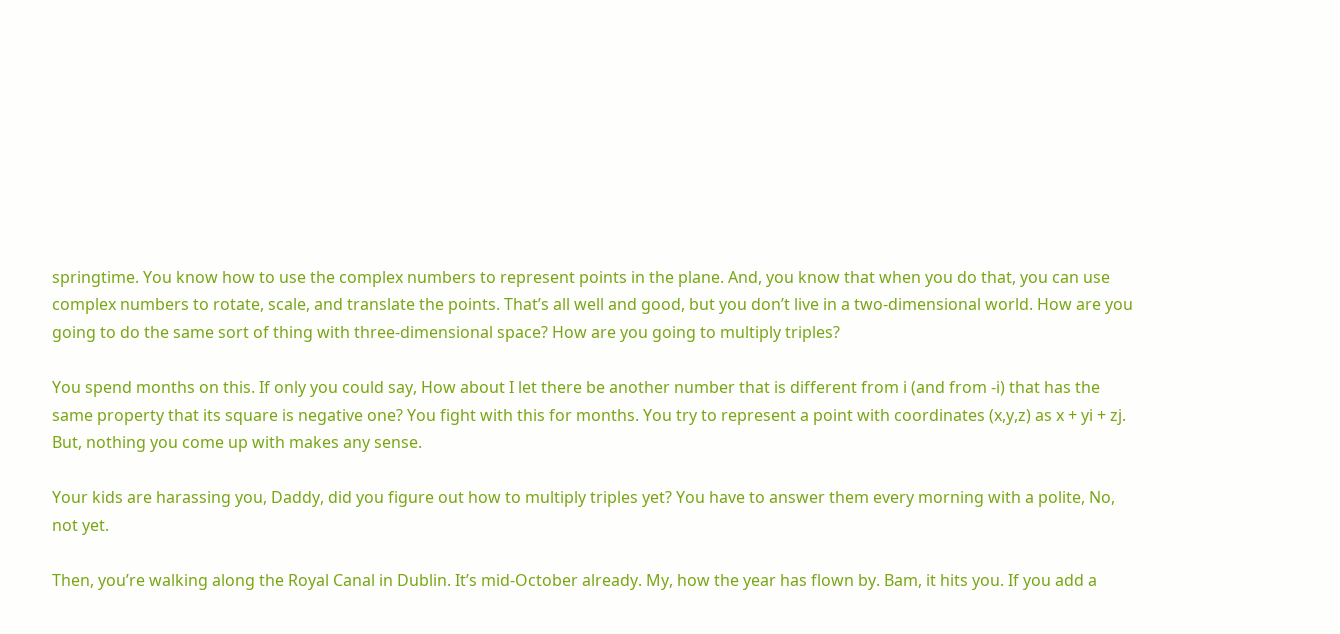springtime. You know how to use the complex numbers to represent points in the plane. And, you know that when you do that, you can use complex numbers to rotate, scale, and translate the points. That’s all well and good, but you don’t live in a two-dimensional world. How are you going to do the same sort of thing with three-dimensional space? How are you going to multiply triples?

You spend months on this. If only you could say, How about I let there be another number that is different from i (and from -i) that has the same property that its square is negative one? You fight with this for months. You try to represent a point with coordinates (x,y,z) as x + yi + zj. But, nothing you come up with makes any sense.

Your kids are harassing you, Daddy, did you figure out how to multiply triples yet? You have to answer them every morning with a polite, No, not yet.

Then, you’re walking along the Royal Canal in Dublin. It’s mid-October already. My, how the year has flown by. Bam, it hits you. If you add a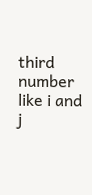third number like i and j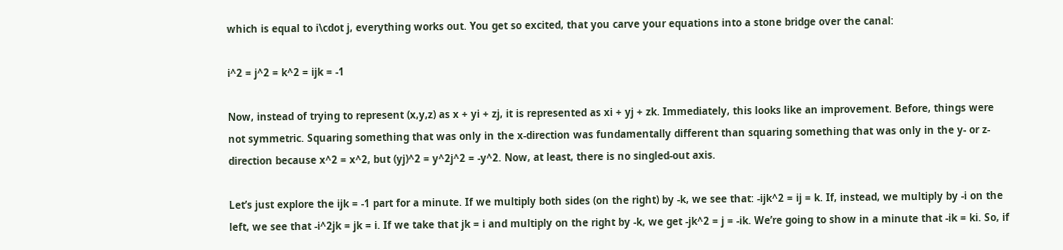which is equal to i\cdot j, everything works out. You get so excited, that you carve your equations into a stone bridge over the canal:

i^2 = j^2 = k^2 = ijk = -1

Now, instead of trying to represent (x,y,z) as x + yi + zj, it is represented as xi + yj + zk. Immediately, this looks like an improvement. Before, things were not symmetric. Squaring something that was only in the x-direction was fundamentally different than squaring something that was only in the y- or z-direction because x^2 = x^2, but (yj)^2 = y^2j^2 = -y^2. Now, at least, there is no singled-out axis.

Let’s just explore the ijk = -1 part for a minute. If we multiply both sides (on the right) by -k, we see that: -ijk^2 = ij = k. If, instead, we multiply by -i on the left, we see that -i^2jk = jk = i. If we take that jk = i and multiply on the right by -k, we get -jk^2 = j = -ik. We’re going to show in a minute that -ik = ki. So, if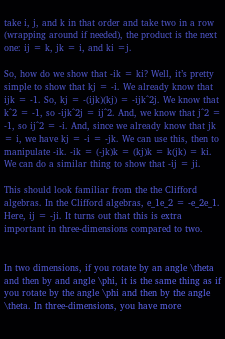take i, j, and k in that order and take two in a row (wrapping around if needed), the product is the next one: ij = k, jk = i, and ki =j.

So, how do we show that -ik = ki? Well, it’s pretty simple to show that kj = -i. We already know that ijk = -1. So, kj = -(ijk)(kj) = -ijk^2j. We know that k^2 = -1, so -ijk^2j = ij^2. And, we know that j^2 = -1, so ij^2 = -i. And, since we already know that jk = i, we have kj = -i = -jk. We can use this, then to manipulate -ik. -ik = (-jk)k = (kj)k = k(jk) = ki. We can do a similar thing to show that -ij = ji.

This should look familiar from the the Clifford algebras. In the Clifford algebras, e_1e_2 = -e_2e_1. Here, ij = -ji. It turns out that this is extra important in three-dimensions compared to two.


In two dimensions, if you rotate by an angle \theta and then by and angle \phi, it is the same thing as if you rotate by the angle \phi and then by the angle \theta. In three-dimensions, you have more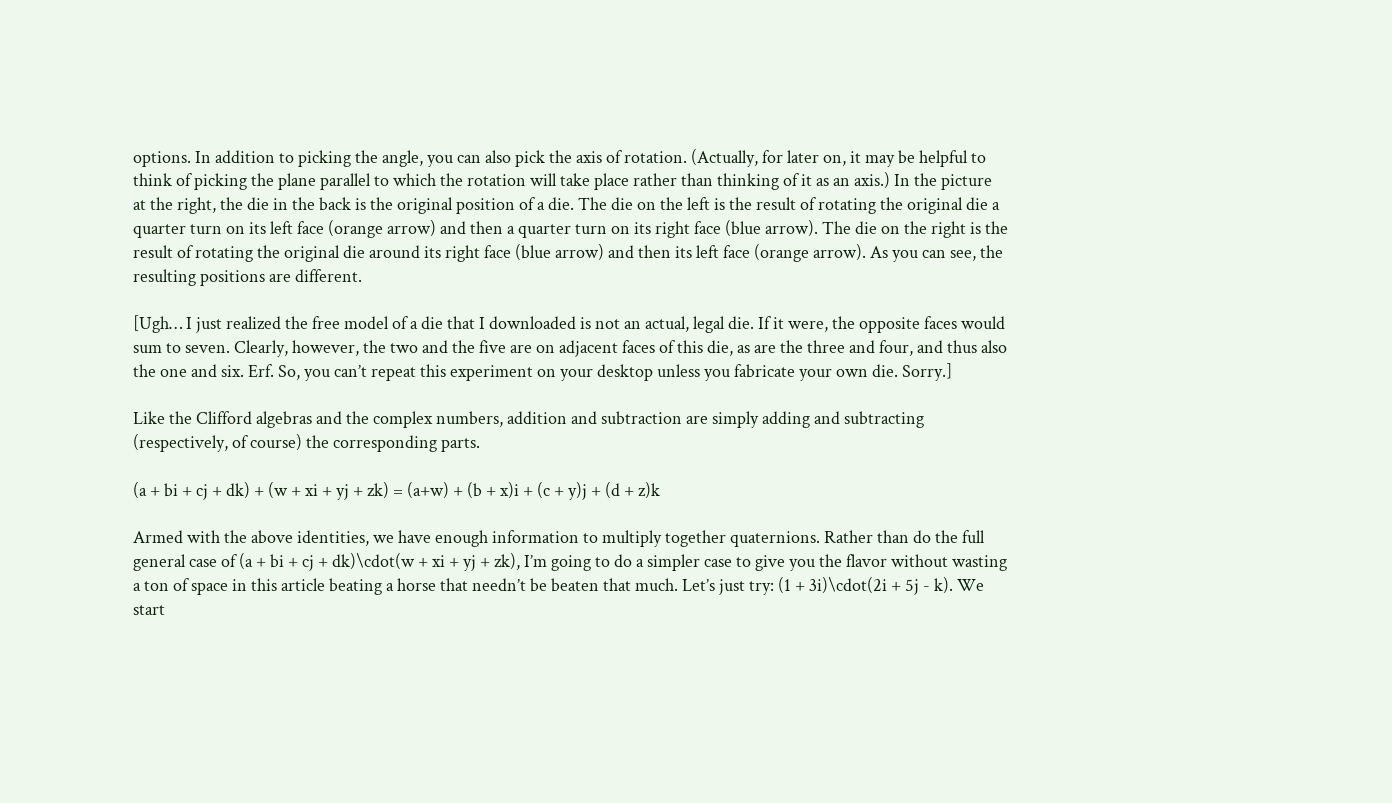options. In addition to picking the angle, you can also pick the axis of rotation. (Actually, for later on, it may be helpful to think of picking the plane parallel to which the rotation will take place rather than thinking of it as an axis.) In the picture at the right, the die in the back is the original position of a die. The die on the left is the result of rotating the original die a quarter turn on its left face (orange arrow) and then a quarter turn on its right face (blue arrow). The die on the right is the result of rotating the original die around its right face (blue arrow) and then its left face (orange arrow). As you can see, the resulting positions are different.

[Ugh… I just realized the free model of a die that I downloaded is not an actual, legal die. If it were, the opposite faces would sum to seven. Clearly, however, the two and the five are on adjacent faces of this die, as are the three and four, and thus also the one and six. Erf. So, you can’t repeat this experiment on your desktop unless you fabricate your own die. Sorry.]

Like the Clifford algebras and the complex numbers, addition and subtraction are simply adding and subtracting (respectively, of course) the corresponding parts.

(a + bi + cj + dk) + (w + xi + yj + zk) = (a+w) + (b + x)i + (c + y)j + (d + z)k

Armed with the above identities, we have enough information to multiply together quaternions. Rather than do the full general case of (a + bi + cj + dk)\cdot(w + xi + yj + zk), I’m going to do a simpler case to give you the flavor without wasting a ton of space in this article beating a horse that needn’t be beaten that much. Let’s just try: (1 + 3i)\cdot(2i + 5j - k). We start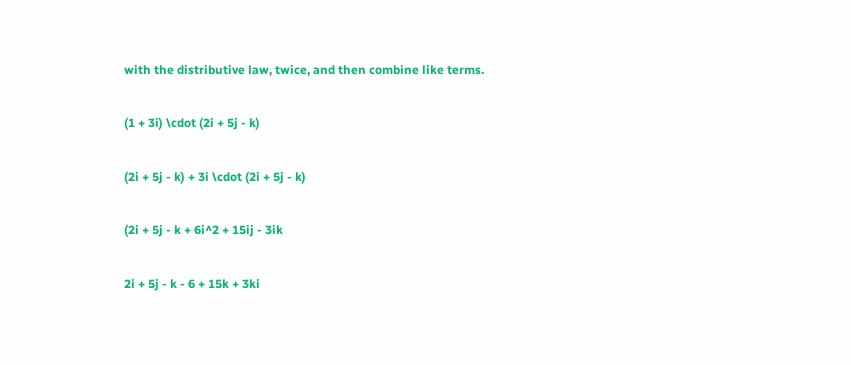with the distributive law, twice, and then combine like terms.

(1 + 3i) \cdot (2i + 5j - k)

(2i + 5j - k) + 3i \cdot (2i + 5j - k)

(2i + 5j - k + 6i^2 + 15ij - 3ik

2i + 5j - k - 6 + 15k + 3ki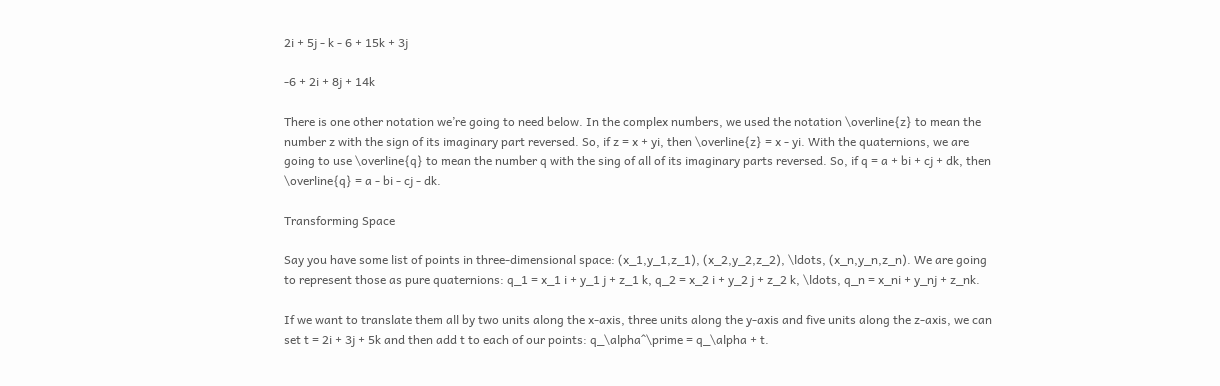2i + 5j - k - 6 + 15k + 3j

-6 + 2i + 8j + 14k

There is one other notation we’re going to need below. In the complex numbers, we used the notation \overline{z} to mean the number z with the sign of its imaginary part reversed. So, if z = x + yi, then \overline{z} = x - yi. With the quaternions, we are going to use \overline{q} to mean the number q with the sing of all of its imaginary parts reversed. So, if q = a + bi + cj + dk, then \overline{q} = a - bi - cj - dk.

Transforming Space

Say you have some list of points in three-dimensional space: (x_1,y_1,z_1), (x_2,y_2,z_2), \ldots, (x_n,y_n,z_n). We are going to represent those as pure quaternions: q_1 = x_1 i + y_1 j + z_1 k, q_2 = x_2 i + y_2 j + z_2 k, \ldots, q_n = x_ni + y_nj + z_nk.

If we want to translate them all by two units along the x-axis, three units along the y-axis and five units along the z-axis, we can set t = 2i + 3j + 5k and then add t to each of our points: q_\alpha^\prime = q_\alpha + t.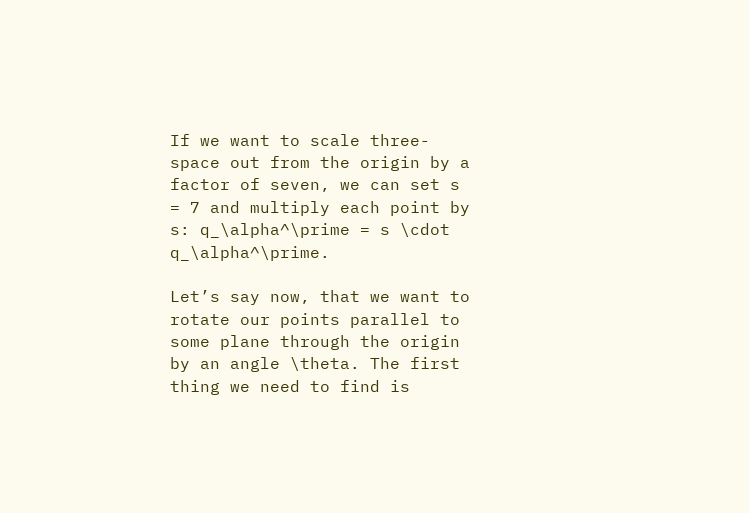If we want to scale three-space out from the origin by a factor of seven, we can set s = 7 and multiply each point by s: q_\alpha^\prime = s \cdot q_\alpha^\prime.

Let’s say now, that we want to rotate our points parallel to some plane through the origin by an angle \theta. The first thing we need to find is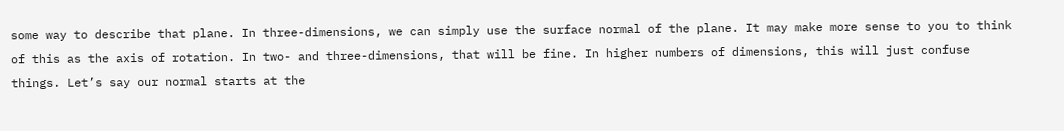some way to describe that plane. In three-dimensions, we can simply use the surface normal of the plane. It may make more sense to you to think of this as the axis of rotation. In two- and three-dimensions, that will be fine. In higher numbers of dimensions, this will just confuse things. Let’s say our normal starts at the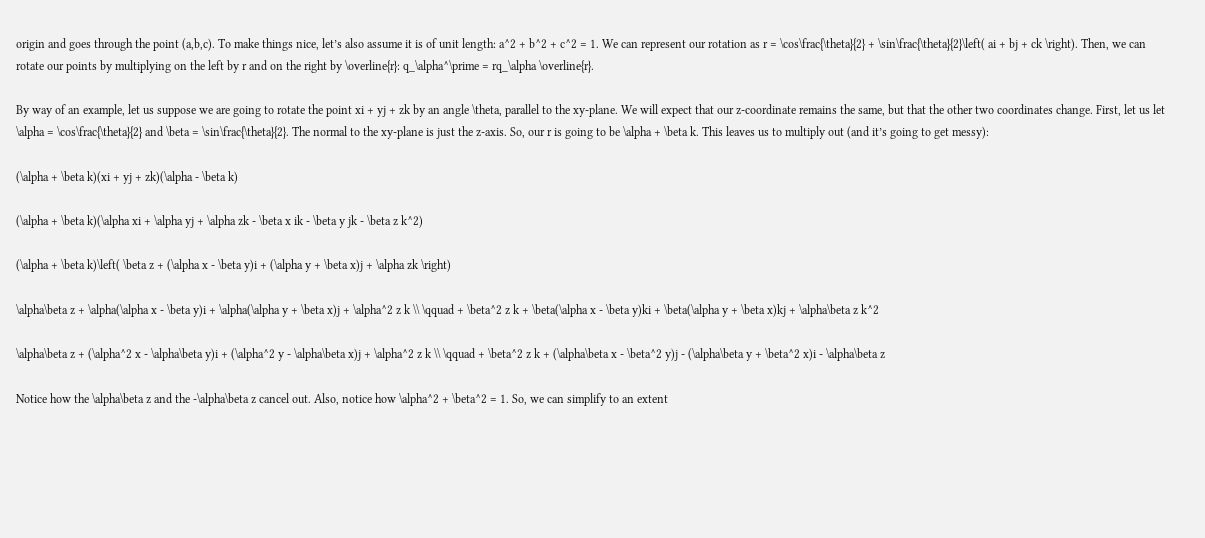origin and goes through the point (a,b,c). To make things nice, let’s also assume it is of unit length: a^2 + b^2 + c^2 = 1. We can represent our rotation as r = \cos\frac{\theta}{2} + \sin\frac{\theta}{2}\left( ai + bj + ck \right). Then, we can rotate our points by multiplying on the left by r and on the right by \overline{r}: q_\alpha^\prime = rq_\alpha \overline{r}.

By way of an example, let us suppose we are going to rotate the point xi + yj + zk by an angle \theta, parallel to the xy-plane. We will expect that our z-coordinate remains the same, but that the other two coordinates change. First, let us let \alpha = \cos\frac{\theta}{2} and \beta = \sin\frac{\theta}{2}. The normal to the xy-plane is just the z-axis. So, our r is going to be \alpha + \beta k. This leaves us to multiply out (and it’s going to get messy):

(\alpha + \beta k)(xi + yj + zk)(\alpha - \beta k)

(\alpha + \beta k)(\alpha xi + \alpha yj + \alpha zk - \beta x ik - \beta y jk - \beta z k^2)

(\alpha + \beta k)\left( \beta z + (\alpha x - \beta y)i + (\alpha y + \beta x)j + \alpha zk \right)

\alpha\beta z + \alpha(\alpha x - \beta y)i + \alpha(\alpha y + \beta x)j + \alpha^2 z k \\ \qquad + \beta^2 z k + \beta(\alpha x - \beta y)ki + \beta(\alpha y + \beta x)kj + \alpha\beta z k^2

\alpha\beta z + (\alpha^2 x - \alpha\beta y)i + (\alpha^2 y - \alpha\beta x)j + \alpha^2 z k \\ \qquad + \beta^2 z k + (\alpha\beta x - \beta^2 y)j - (\alpha\beta y + \beta^2 x)i - \alpha\beta z

Notice how the \alpha\beta z and the -\alpha\beta z cancel out. Also, notice how \alpha^2 + \beta^2 = 1. So, we can simplify to an extent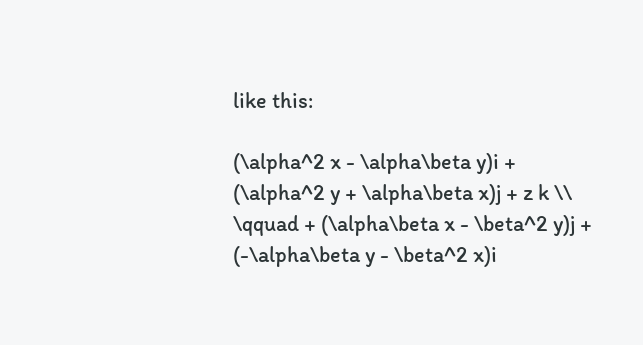like this:

(\alpha^2 x - \alpha\beta y)i + (\alpha^2 y + \alpha\beta x)j + z k \\ \qquad + (\alpha\beta x - \beta^2 y)j + (-\alpha\beta y - \beta^2 x)i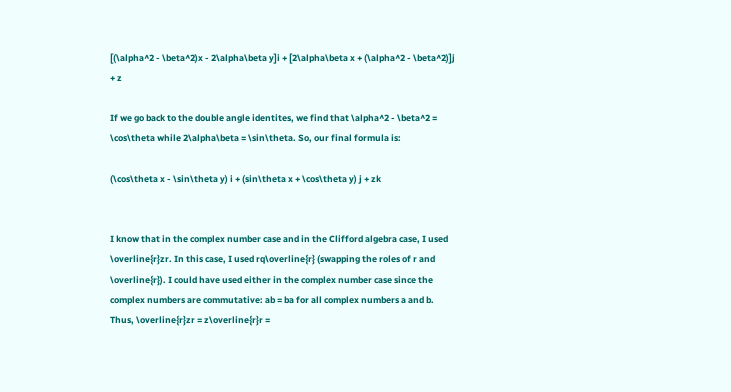[(\alpha^2 - \beta^2)x - 2\alpha\beta y]i + [2\alpha\beta x + (\alpha^2 - \beta^2)]j + z

If we go back to the double angle identites, we find that \alpha^2 - \beta^2 = \cos\theta while 2\alpha\beta = \sin\theta. So, our final formula is:

(\cos\theta x - \sin\theta y) i + (sin\theta x + \cos\theta y) j + zk


I know that in the complex number case and in the Clifford algebra case, I used \overline{r}zr. In this case, I used rq\overline{r} (swapping the roles of r and \overline{r}). I could have used either in the complex number case since the complex numbers are commutative: ab = ba for all complex numbers a and b. Thus, \overline{r}zr = z\overline{r}r =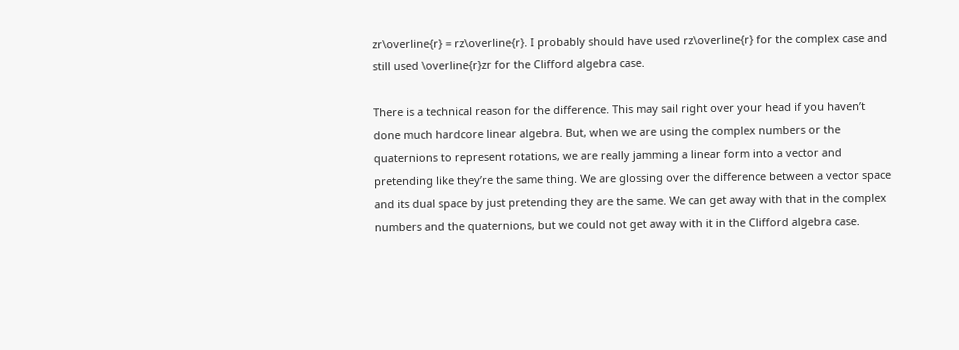zr\overline{r} = rz\overline{r}. I probably should have used rz\overline{r} for the complex case and still used \overline{r}zr for the Clifford algebra case.

There is a technical reason for the difference. This may sail right over your head if you haven’t done much hardcore linear algebra. But, when we are using the complex numbers or the quaternions to represent rotations, we are really jamming a linear form into a vector and pretending like they’re the same thing. We are glossing over the difference between a vector space and its dual space by just pretending they are the same. We can get away with that in the complex numbers and the quaternions, but we could not get away with it in the Clifford algebra case.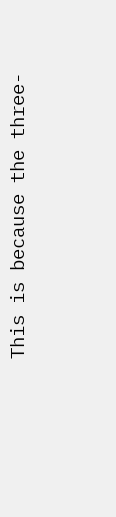This is because the three-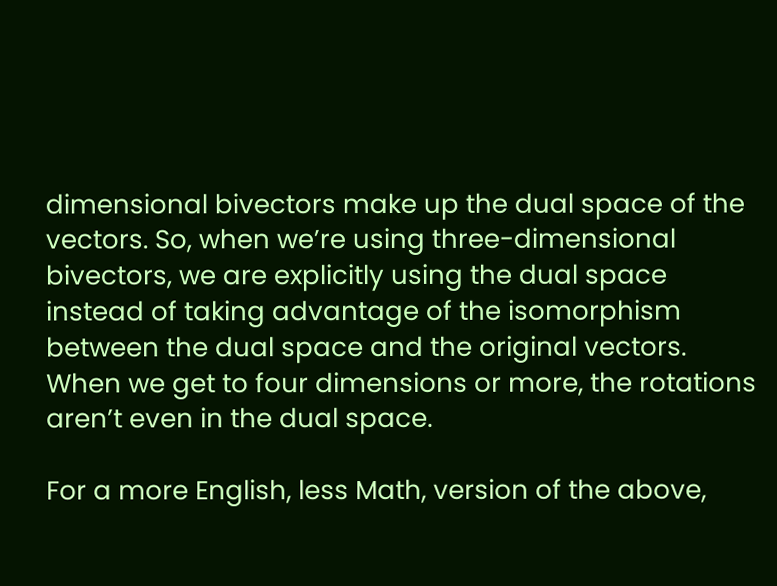dimensional bivectors make up the dual space of the vectors. So, when we’re using three-dimensional bivectors, we are explicitly using the dual space instead of taking advantage of the isomorphism between the dual space and the original vectors. When we get to four dimensions or more, the rotations aren’t even in the dual space.

For a more English, less Math, version of the above,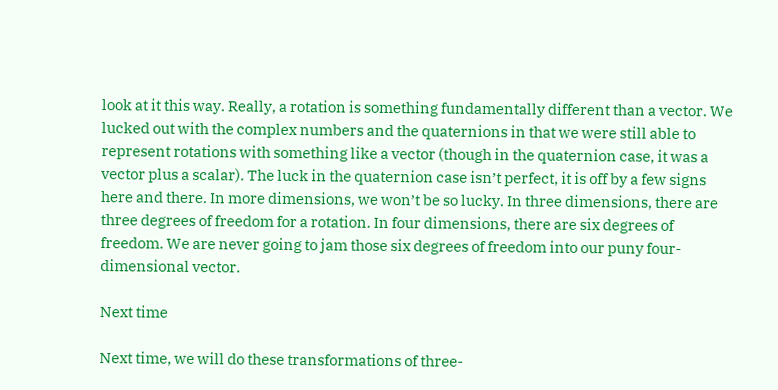look at it this way. Really, a rotation is something fundamentally different than a vector. We lucked out with the complex numbers and the quaternions in that we were still able to represent rotations with something like a vector (though in the quaternion case, it was a vector plus a scalar). The luck in the quaternion case isn’t perfect, it is off by a few signs here and there. In more dimensions, we won’t be so lucky. In three dimensions, there are three degrees of freedom for a rotation. In four dimensions, there are six degrees of freedom. We are never going to jam those six degrees of freedom into our puny four-dimensional vector.

Next time

Next time, we will do these transformations of three-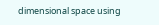dimensional space using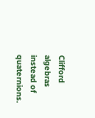Clifford algebras instead of quaternions.